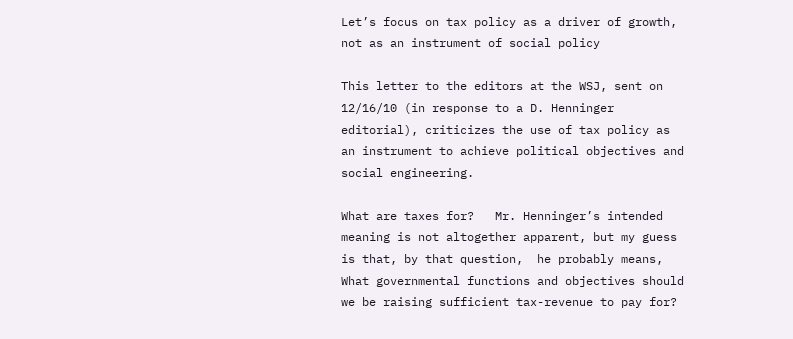Let’s focus on tax policy as a driver of growth, not as an instrument of social policy

This letter to the editors at the WSJ, sent on 12/16/10 (in response to a D. Henninger editorial), criticizes the use of tax policy as an instrument to achieve political objectives and social engineering.

What are taxes for?   Mr. Henninger’s intended meaning is not altogether apparent, but my guess is that, by that question,  he probably means, What governmental functions and objectives should we be raising sufficient tax-revenue to pay for?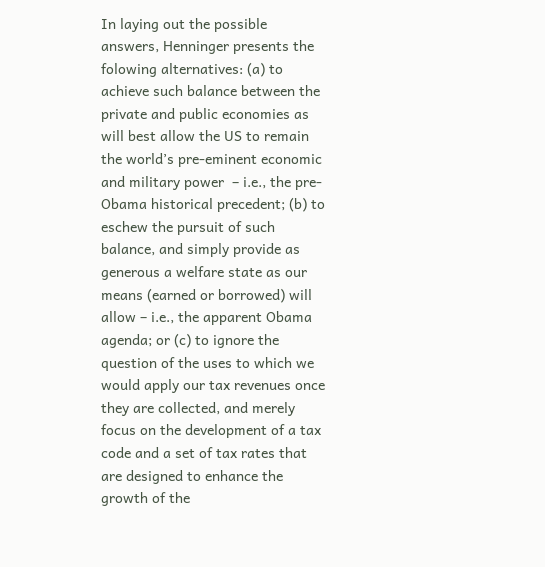In laying out the possible answers, Henninger presents the folowing alternatives: (a) to achieve such balance between the private and public economies as will best allow the US to remain the world’s pre-eminent economic and military power  – i.e., the pre-Obama historical precedent; (b) to eschew the pursuit of such balance, and simply provide as generous a welfare state as our means (earned or borrowed) will allow – i.e., the apparent Obama agenda; or (c) to ignore the question of the uses to which we would apply our tax revenues once they are collected, and merely focus on the development of a tax code and a set of tax rates that are designed to enhance the growth of the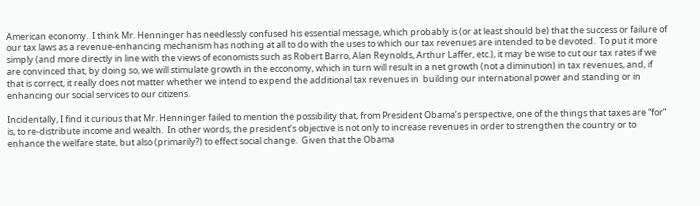American economy.  I think Mr. Henninger has needlessly confused his essential message, which probably is (or at least should be) that the success or failure of our tax laws as a revenue-enhancing mechanism has nothing at all to do with the uses to which our tax revenues are intended to be devoted.  To put it more simply (and more directly in line with the views of economists such as Robert Barro, Alan Reynolds, Arthur Laffer, etc.), it may be wise to cut our tax rates if we are convinced that, by doing so, we will stimulate growth in the ecconomy, which in turn will result in a net growth (not a diminution) in tax revenues, and, if that is correct, it really does not matter whether we intend to expend the additional tax revenues in  building our international power and standing or in enhancing our social services to our citizens.

Incidentally, I find it curious that Mr. Henninger failed to mention the possibility that, from President Obama’s perspective, one of the things that taxes are “for” is, to re-distribute income and wealth.  In other words, the president’s objective is not only to increase revenues in order to strengthen the country or to enhance the welfare state, but also (primarily?) to effect social change.  Given that the Obama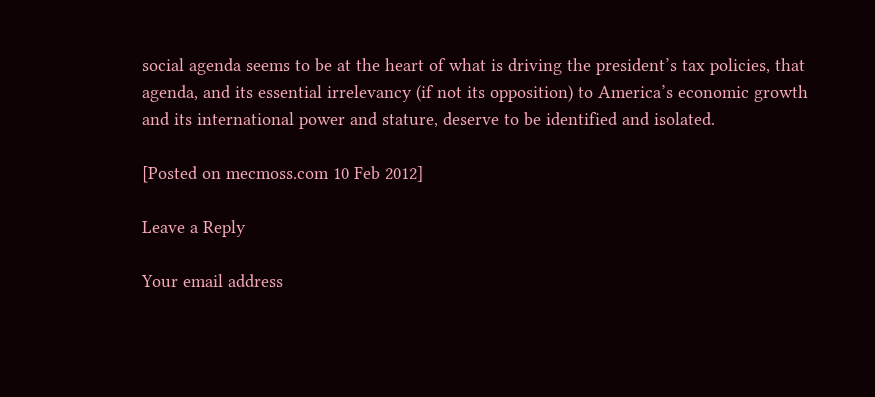social agenda seems to be at the heart of what is driving the president’s tax policies, that agenda, and its essential irrelevancy (if not its opposition) to America’s economic growth and its international power and stature, deserve to be identified and isolated.

[Posted on mecmoss.com 10 Feb 2012]

Leave a Reply

Your email address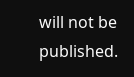will not be published.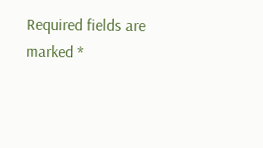Required fields are marked *